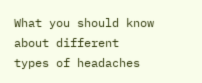What you should know about different types of headaches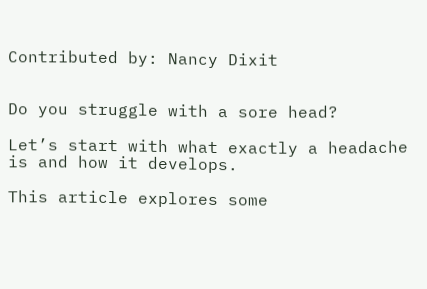Contributed by: Nancy Dixit


Do you struggle with a sore head?

Let’s start with what exactly a headache is and how it develops.

This article explores some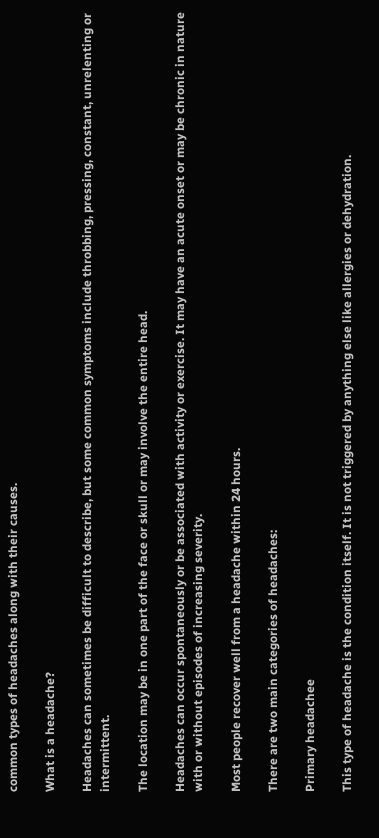common types of headaches along with their causes.

What is a headache?

Headaches can sometimes be difficult to describe, but some common symptoms include throbbing, pressing, constant, unrelenting or intermittent.

The location may be in one part of the face or skull or may involve the entire head.

Headaches can occur spontaneously or be associated with activity or exercise. It may have an acute onset or may be chronic in nature with or without episodes of increasing severity.

Most people recover well from a headache within 24 hours.

There are two main categories of headaches:

Primary headachee

This type of headache is the condition itself. It is not triggered by anything else like allergies or dehydration.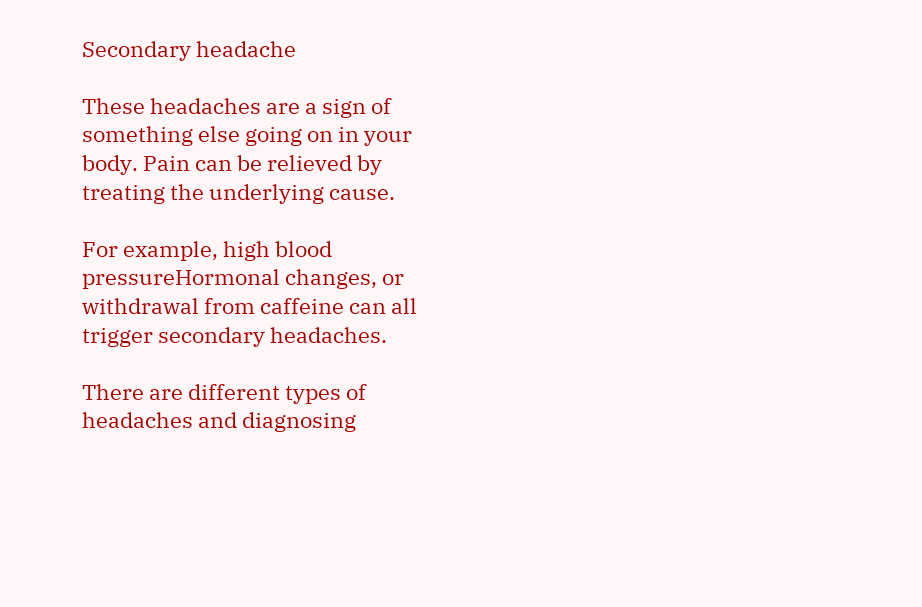Secondary headache

These headaches are a sign of something else going on in your body. Pain can be relieved by treating the underlying cause.

For example, high blood pressureHormonal changes, or withdrawal from caffeine can all trigger secondary headaches.

There are different types of headaches and diagnosing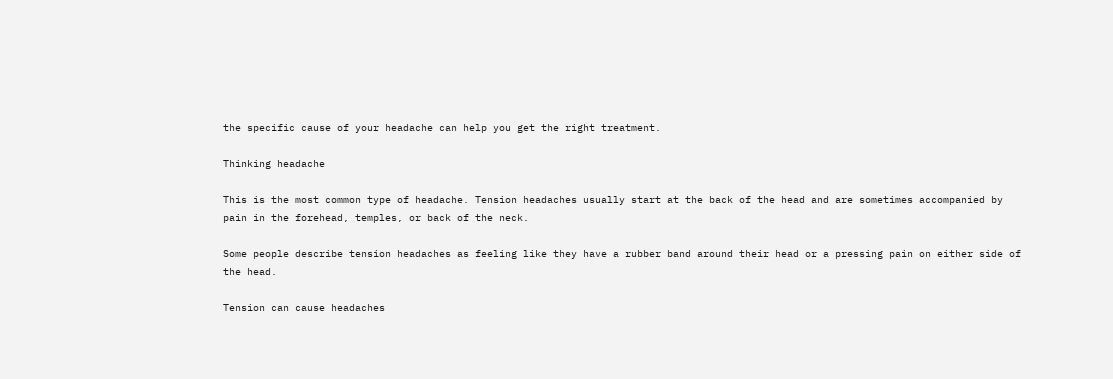the specific cause of your headache can help you get the right treatment.

Thinking headache

This is the most common type of headache. Tension headaches usually start at the back of the head and are sometimes accompanied by pain in the forehead, temples, or back of the neck.

Some people describe tension headaches as feeling like they have a rubber band around their head or a pressing pain on either side of the head.

Tension can cause headaches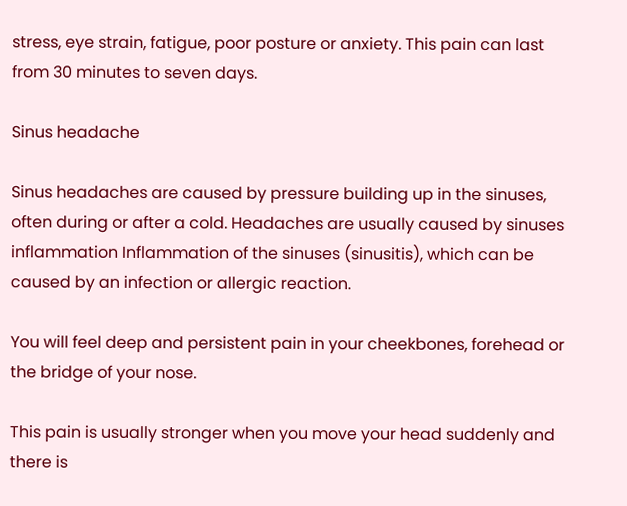stress, eye strain, fatigue, poor posture or anxiety. This pain can last from 30 minutes to seven days.

Sinus headache

Sinus headaches are caused by pressure building up in the sinuses, often during or after a cold. Headaches are usually caused by sinuses inflammation Inflammation of the sinuses (sinusitis), which can be caused by an infection or allergic reaction.

You will feel deep and persistent pain in your cheekbones, forehead or the bridge of your nose.

This pain is usually stronger when you move your head suddenly and there is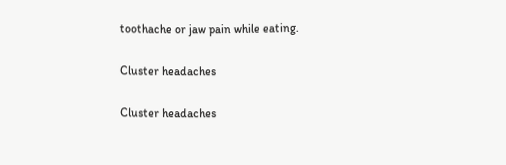toothache or jaw pain while eating.

Cluster headaches

Cluster headaches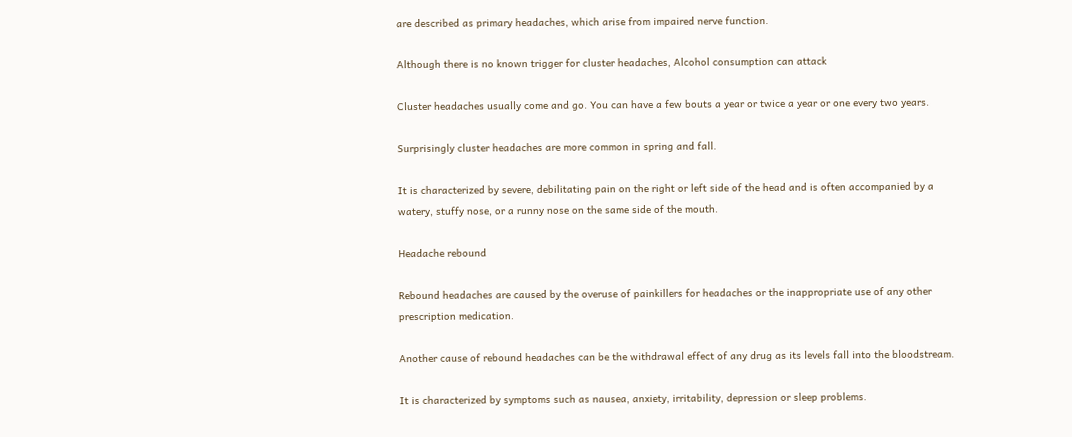are described as primary headaches, which arise from impaired nerve function.

Although there is no known trigger for cluster headaches, Alcohol consumption can attack

Cluster headaches usually come and go. You can have a few bouts a year or twice a year or one every two years.

Surprisingly cluster headaches are more common in spring and fall.

It is characterized by severe, debilitating pain on the right or left side of the head and is often accompanied by a watery, stuffy nose, or a runny nose on the same side of the mouth.

Headache rebound

Rebound headaches are caused by the overuse of painkillers for headaches or the inappropriate use of any other prescription medication.

Another cause of rebound headaches can be the withdrawal effect of any drug as its levels fall into the bloodstream.

It is characterized by symptoms such as nausea, anxiety, irritability, depression or sleep problems.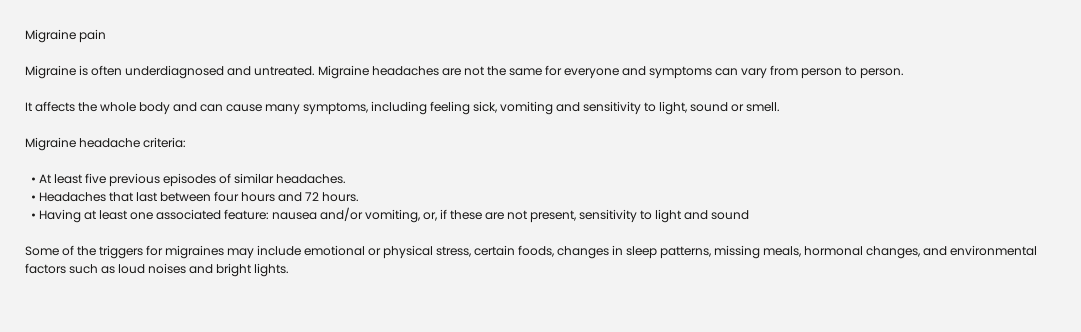Migraine pain

Migraine is often underdiagnosed and untreated. Migraine headaches are not the same for everyone and symptoms can vary from person to person.

It affects the whole body and can cause many symptoms, including feeling sick, vomiting and sensitivity to light, sound or smell.

Migraine headache criteria:

  • At least five previous episodes of similar headaches.
  • Headaches that last between four hours and 72 hours.
  • Having at least one associated feature: nausea and/or vomiting, or, if these are not present, sensitivity to light and sound

Some of the triggers for migraines may include emotional or physical stress, certain foods, changes in sleep patterns, missing meals, hormonal changes, and environmental factors such as loud noises and bright lights.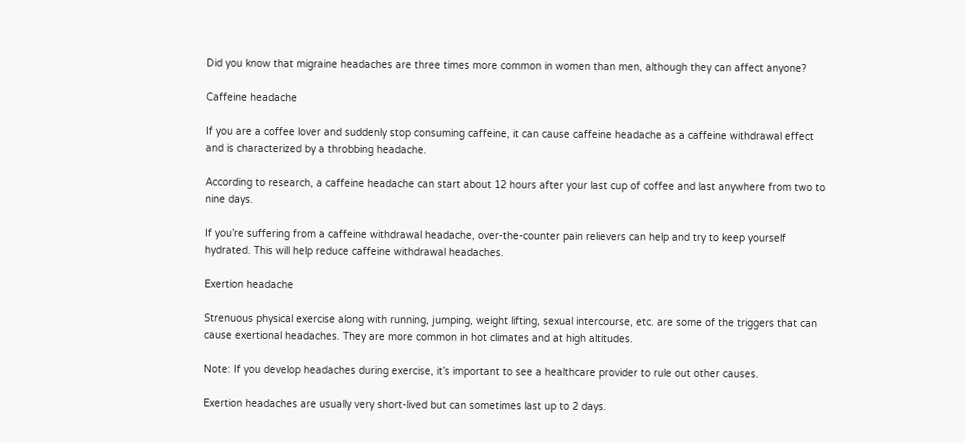Did you know that migraine headaches are three times more common in women than men, although they can affect anyone?

Caffeine headache

If you are a coffee lover and suddenly stop consuming caffeine, it can cause caffeine headache as a caffeine withdrawal effect and is characterized by a throbbing headache.

According to research, a caffeine headache can start about 12 hours after your last cup of coffee and last anywhere from two to nine days.

If you’re suffering from a caffeine withdrawal headache, over-the-counter pain relievers can help and try to keep yourself hydrated. This will help reduce caffeine withdrawal headaches.

Exertion headache

Strenuous physical exercise along with running, jumping, weight lifting, sexual intercourse, etc. are some of the triggers that can cause exertional headaches. They are more common in hot climates and at high altitudes.

Note: If you develop headaches during exercise, it’s important to see a healthcare provider to rule out other causes.

Exertion headaches are usually very short-lived but can sometimes last up to 2 days.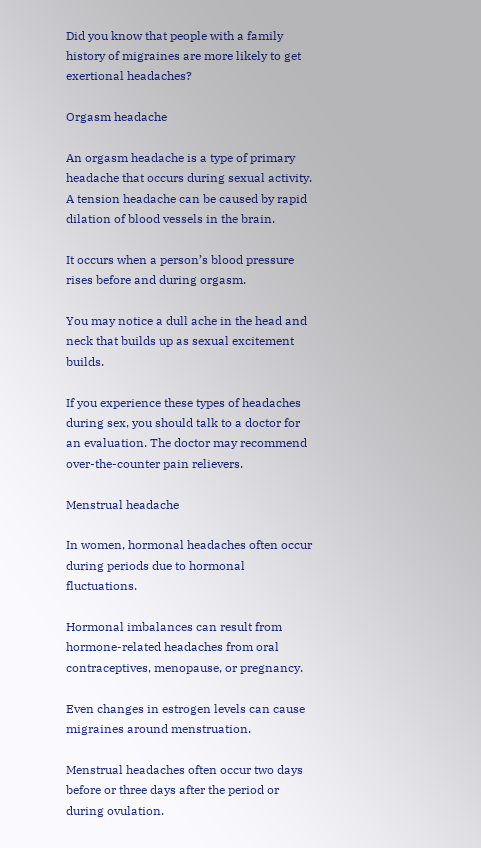Did you know that people with a family history of migraines are more likely to get exertional headaches?

Orgasm headache

An orgasm headache is a type of primary headache that occurs during sexual activity. A tension headache can be caused by rapid dilation of blood vessels in the brain.

It occurs when a person’s blood pressure rises before and during orgasm.

You may notice a dull ache in the head and neck that builds up as sexual excitement builds.

If you experience these types of headaches during sex, you should talk to a doctor for an evaluation. The doctor may recommend over-the-counter pain relievers.

Menstrual headache

In women, hormonal headaches often occur during periods due to hormonal fluctuations.

Hormonal imbalances can result from hormone-related headaches from oral contraceptives, menopause, or pregnancy.

Even changes in estrogen levels can cause migraines around menstruation.

Menstrual headaches often occur two days before or three days after the period or during ovulation.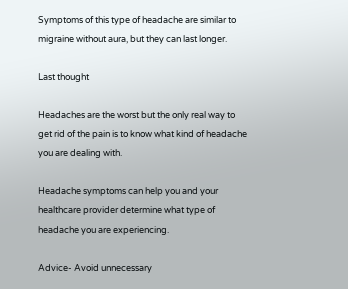Symptoms of this type of headache are similar to migraine without aura, but they can last longer.

Last thought

Headaches are the worst but the only real way to get rid of the pain is to know what kind of headache you are dealing with.

Headache symptoms can help you and your healthcare provider determine what type of headache you are experiencing.

Advice- Avoid unnecessary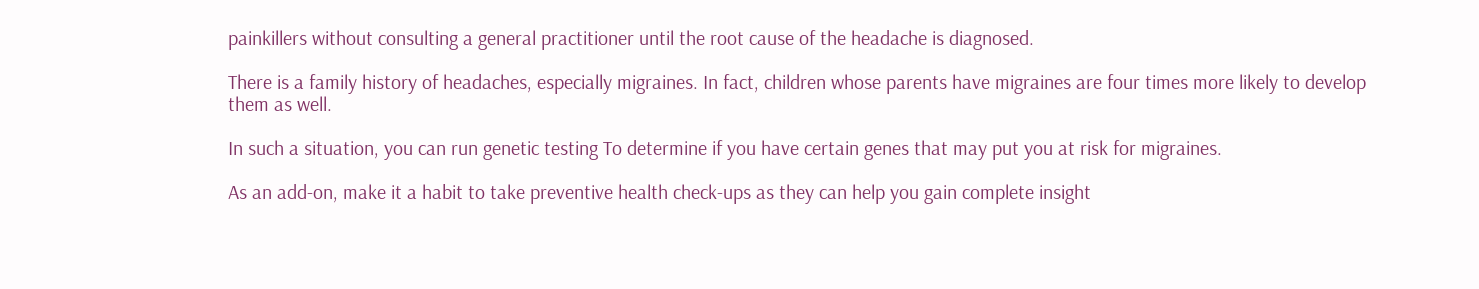painkillers without consulting a general practitioner until the root cause of the headache is diagnosed.

There is a family history of headaches, especially migraines. In fact, children whose parents have migraines are four times more likely to develop them as well.

In such a situation, you can run genetic testing To determine if you have certain genes that may put you at risk for migraines.

As an add-on, make it a habit to take preventive health check-ups as they can help you gain complete insight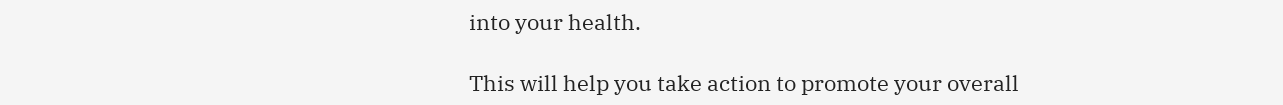into your health.

This will help you take action to promote your overall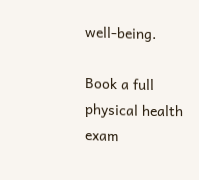well-being.

Book a full physical health exam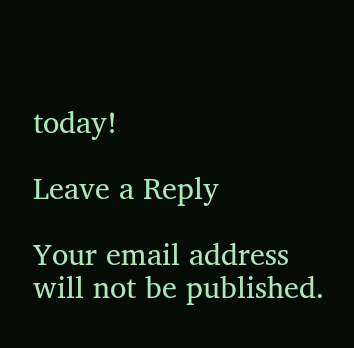today!

Leave a Reply

Your email address will not be published.